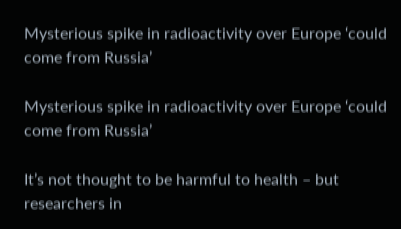Mysterious spike in radioactivity over Europe ‘could come from Russia’

Mysterious spike in radioactivity over Europe ‘could come from Russia’

It’s not thought to be harmful to health – but researchers in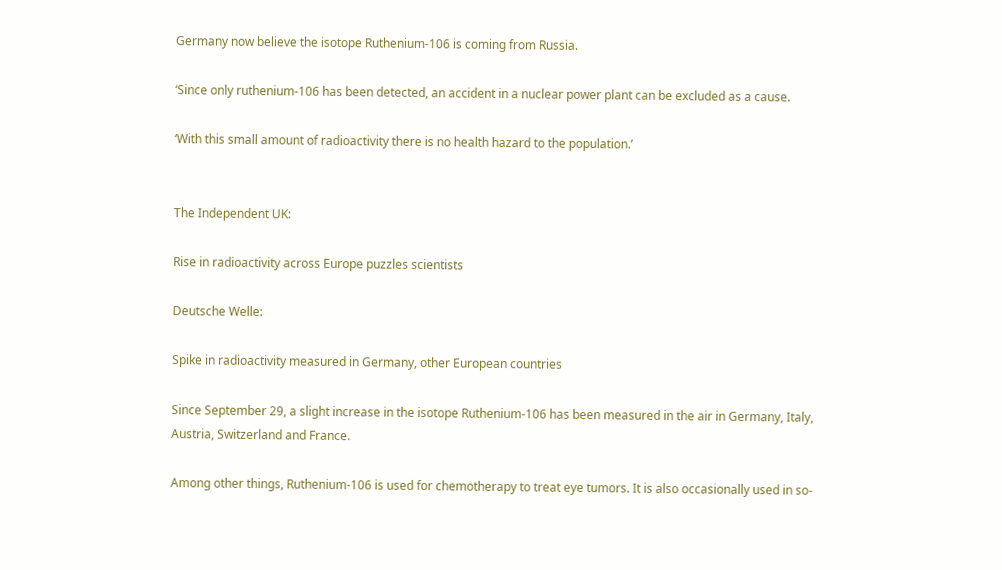Germany now believe the isotope Ruthenium-106 is coming from Russia.

‘Since only ruthenium-106 has been detected, an accident in a nuclear power plant can be excluded as a cause.

‘With this small amount of radioactivity there is no health hazard to the population.’


The Independent UK:

Rise in radioactivity across Europe puzzles scientists

Deutsche Welle:

Spike in radioactivity measured in Germany, other European countries

Since September 29, a slight increase in the isotope Ruthenium-106 has been measured in the air in Germany, Italy, Austria, Switzerland and France.

Among other things, Ruthenium-106 is used for chemotherapy to treat eye tumors. It is also occasionally used in so-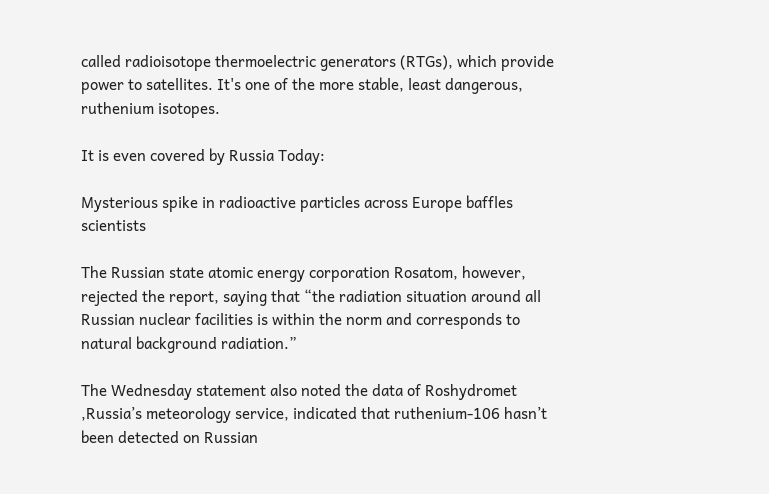called radioisotope thermoelectric generators (RTGs), which provide power to satellites. It's one of the more stable, least dangerous, ruthenium isotopes.

It is even covered by Russia Today:

Mysterious spike in radioactive particles across Europe baffles scientists

The Russian state atomic energy corporation Rosatom, however, rejected the report, saying that “the radiation situation around all Russian nuclear facilities is within the norm and corresponds to natural background radiation.”

The Wednesday statement also noted the data of Roshydromet ,Russia’s meteorology service, indicated that ruthenium-106 hasn’t been detected on Russian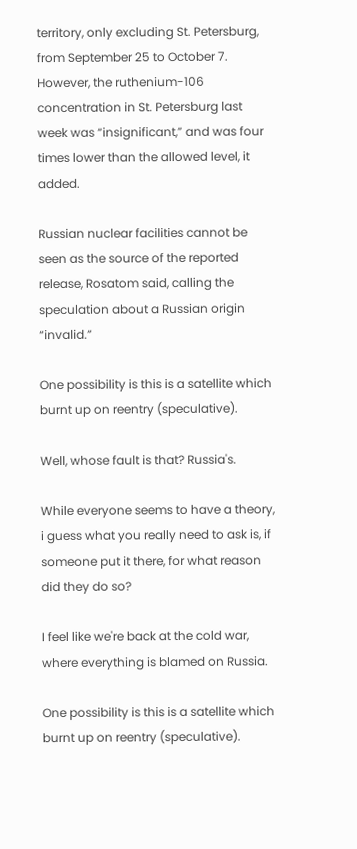territory, only excluding St. Petersburg, from September 25 to October 7. However, the ruthenium-106 concentration in St. Petersburg last week was “insignificant,” and was four times lower than the allowed level, it added.

Russian nuclear facilities cannot be seen as the source of the reported release, Rosatom said, calling the speculation about a Russian origin “invalid.”

One possibility is this is a satellite which burnt up on reentry (speculative).

Well, whose fault is that? Russia's.

While everyone seems to have a theory, i guess what you really need to ask is, if someone put it there, for what reason did they do so?

I feel like we're back at the cold war, where everything is blamed on Russia.

One possibility is this is a satellite which burnt up on reentry (speculative).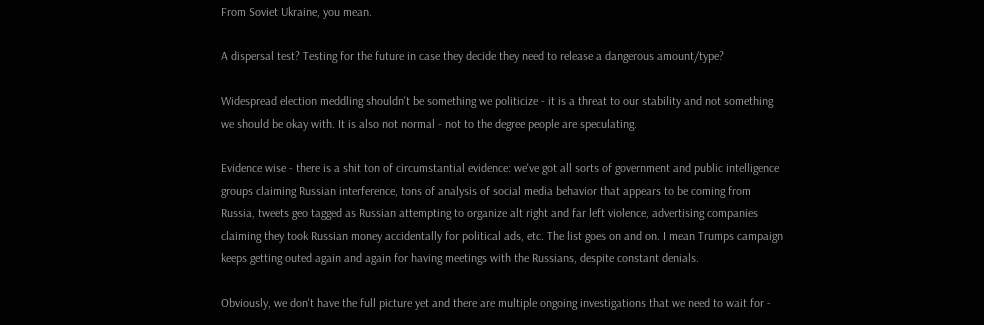From Soviet Ukraine, you mean.

A dispersal test? Testing for the future in case they decide they need to release a dangerous amount/type?

Widespread election meddling shouldn't be something we politicize - it is a threat to our stability and not something we should be okay with. It is also not normal - not to the degree people are speculating.

Evidence wise - there is a shit ton of circumstantial evidence: we've got all sorts of government and public intelligence groups claiming Russian interference, tons of analysis of social media behavior that appears to be coming from Russia, tweets geo tagged as Russian attempting to organize alt right and far left violence, advertising companies claiming they took Russian money accidentally for political ads, etc. The list goes on and on. I mean Trumps campaign keeps getting outed again and again for having meetings with the Russians, despite constant denials.

Obviously, we don't have the full picture yet and there are multiple ongoing investigations that we need to wait for -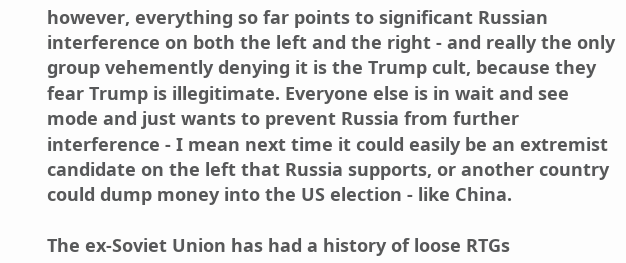however, everything so far points to significant Russian interference on both the left and the right - and really the only group vehemently denying it is the Trump cult, because they fear Trump is illegitimate. Everyone else is in wait and see mode and just wants to prevent Russia from further interference - I mean next time it could easily be an extremist candidate on the left that Russia supports, or another country could dump money into the US election - like China.

The ex-Soviet Union has had a history of loose RTGs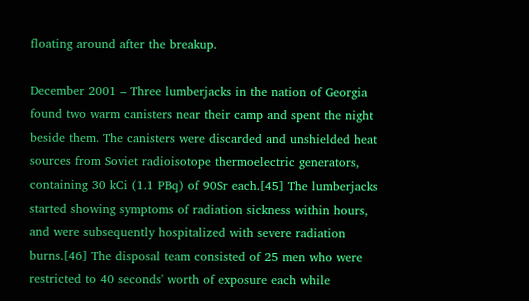floating around after the breakup.

December 2001 – Three lumberjacks in the nation of Georgia found two warm canisters near their camp and spent the night beside them. The canisters were discarded and unshielded heat sources from Soviet radioisotope thermoelectric generators, containing 30 kCi (1.1 PBq) of 90Sr each.[45] The lumberjacks started showing symptoms of radiation sickness within hours, and were subsequently hospitalized with severe radiation burns.[46] The disposal team consisted of 25 men who were restricted to 40 seconds' worth of exposure each while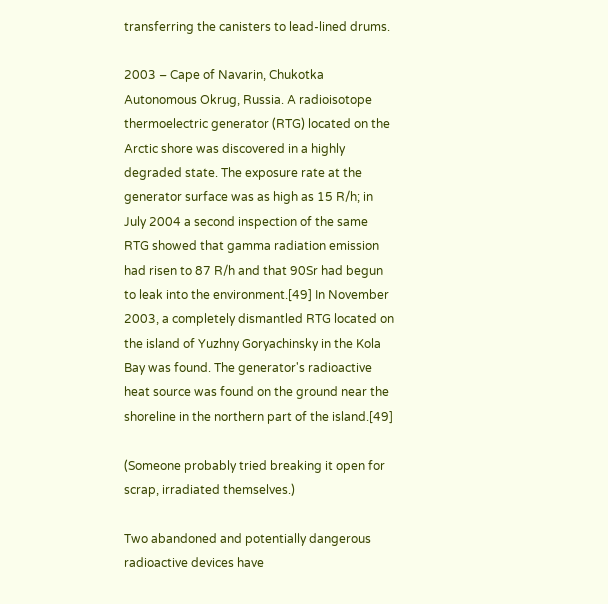transferring the canisters to lead-lined drums.

2003 – Cape of Navarin, Chukotka Autonomous Okrug, Russia. A radioisotope thermoelectric generator (RTG) located on the Arctic shore was discovered in a highly degraded state. The exposure rate at the generator surface was as high as 15 R/h; in July 2004 a second inspection of the same RTG showed that gamma radiation emission had risen to 87 R/h and that 90Sr had begun to leak into the environment.[49] In November 2003, a completely dismantled RTG located on the island of Yuzhny Goryachinsky in the Kola Bay was found. The generator's radioactive heat source was found on the ground near the shoreline in the northern part of the island.[49]

(Someone probably tried breaking it open for scrap, irradiated themselves.)

Two abandoned and potentially dangerous radioactive devices have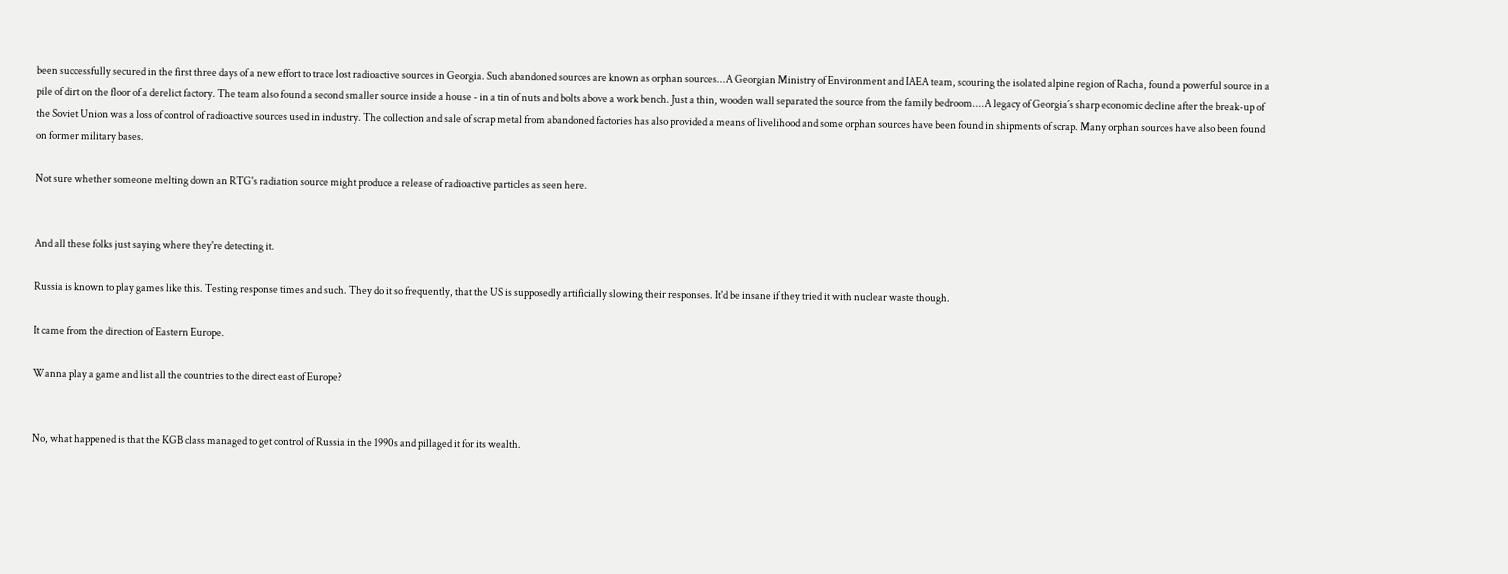been successfully secured in the first three days of a new effort to trace lost radioactive sources in Georgia. Such abandoned sources are known as orphan sources...A Georgian Ministry of Environment and IAEA team, scouring the isolated alpine region of Racha, found a powerful source in a pile of dirt on the floor of a derelict factory. The team also found a second smaller source inside a house - in a tin of nuts and bolts above a work bench. Just a thin, wooden wall separated the source from the family bedroom....A legacy of Georgia´s sharp economic decline after the break-up of the Soviet Union was a loss of control of radioactive sources used in industry. The collection and sale of scrap metal from abandoned factories has also provided a means of livelihood and some orphan sources have been found in shipments of scrap. Many orphan sources have also been found on former military bases.

Not sure whether someone melting down an RTG's radiation source might produce a release of radioactive particles as seen here.


And all these folks just saying where they're detecting it.

Russia is known to play games like this. Testing response times and such. They do it so frequently, that the US is supposedly artificially slowing their responses. It'd be insane if they tried it with nuclear waste though.

It came from the direction of Eastern Europe.

Wanna play a game and list all the countries to the direct east of Europe?


No, what happened is that the KGB class managed to get control of Russia in the 1990s and pillaged it for its wealth.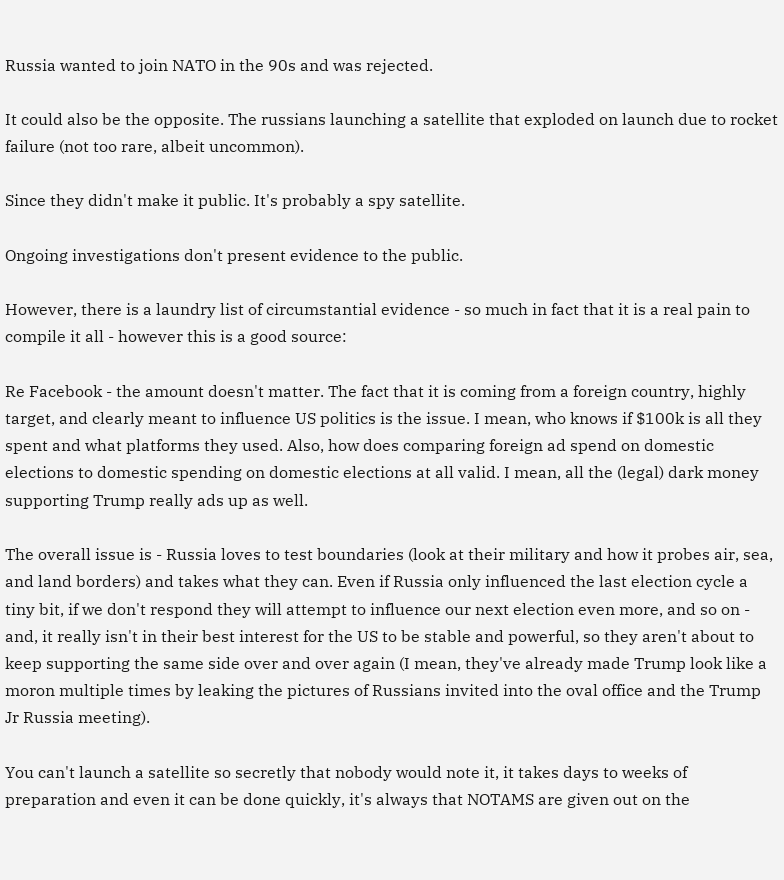Russia wanted to join NATO in the 90s and was rejected.

It could also be the opposite. The russians launching a satellite that exploded on launch due to rocket failure (not too rare, albeit uncommon).

Since they didn't make it public. It's probably a spy satellite.

Ongoing investigations don't present evidence to the public.

However, there is a laundry list of circumstantial evidence - so much in fact that it is a real pain to compile it all - however this is a good source:

Re Facebook - the amount doesn't matter. The fact that it is coming from a foreign country, highly target, and clearly meant to influence US politics is the issue. I mean, who knows if $100k is all they spent and what platforms they used. Also, how does comparing foreign ad spend on domestic elections to domestic spending on domestic elections at all valid. I mean, all the (legal) dark money supporting Trump really ads up as well.

The overall issue is - Russia loves to test boundaries (look at their military and how it probes air, sea, and land borders) and takes what they can. Even if Russia only influenced the last election cycle a tiny bit, if we don't respond they will attempt to influence our next election even more, and so on - and, it really isn't in their best interest for the US to be stable and powerful, so they aren't about to keep supporting the same side over and over again (I mean, they've already made Trump look like a moron multiple times by leaking the pictures of Russians invited into the oval office and the Trump Jr Russia meeting).

You can't launch a satellite so secretly that nobody would note it, it takes days to weeks of preparation and even it can be done quickly, it's always that NOTAMS are given out on the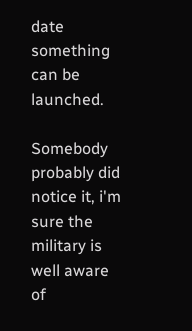date something can be launched.

Somebody probably did notice it, i'm sure the military is well aware of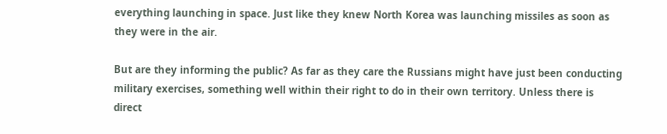everything launching in space. Just like they knew North Korea was launching missiles as soon as they were in the air.

But are they informing the public? As far as they care the Russians might have just been conducting military exercises, something well within their right to do in their own territory. Unless there is direct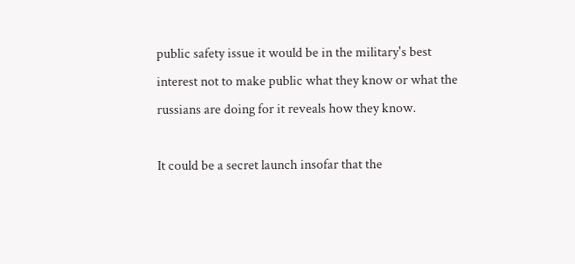public safety issue it would be in the military's best interest not to make public what they know or what the russians are doing for it reveals how they know.

It could be a secret launch insofar that the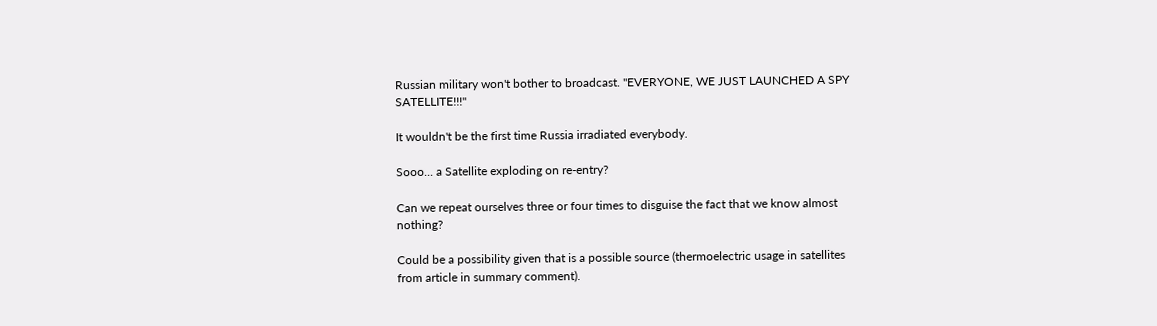Russian military won't bother to broadcast. "EVERYONE, WE JUST LAUNCHED A SPY SATELLITE!!!"

It wouldn't be the first time Russia irradiated everybody.

Sooo... a Satellite exploding on re-entry?

Can we repeat ourselves three or four times to disguise the fact that we know almost nothing?

Could be a possibility given that is a possible source (thermoelectric usage in satellites from article in summary comment).